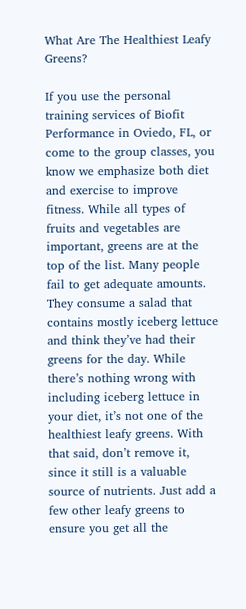What Are The Healthiest Leafy Greens?

If you use the personal training services of Biofit Performance in Oviedo, FL, or come to the group classes, you know we emphasize both diet and exercise to improve fitness. While all types of fruits and vegetables are important, greens are at the top of the list. Many people fail to get adequate amounts. They consume a salad that contains mostly iceberg lettuce and think they’ve had their greens for the day. While there’s nothing wrong with including iceberg lettuce in your diet, it’s not one of the healthiest leafy greens. With that said, don’t remove it, since it still is a valuable source of nutrients. Just add a few other leafy greens to ensure you get all the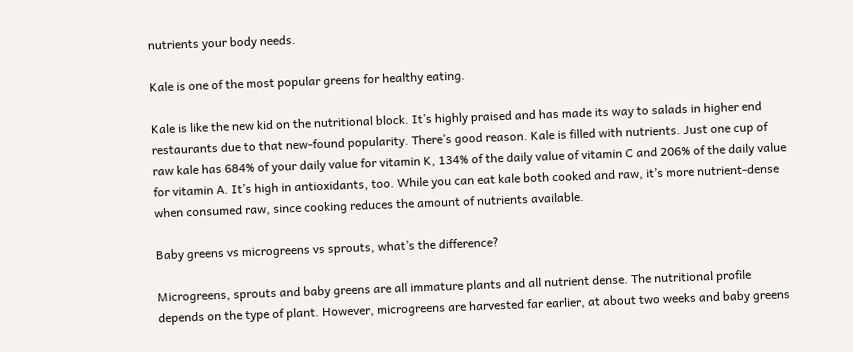nutrients your body needs.

Kale is one of the most popular greens for healthy eating.

Kale is like the new kid on the nutritional block. It’s highly praised and has made its way to salads in higher end restaurants due to that new-found popularity. There’s good reason. Kale is filled with nutrients. Just one cup of raw kale has 684% of your daily value for vitamin K, 134% of the daily value of vitamin C and 206% of the daily value for vitamin A. It’s high in antioxidants, too. While you can eat kale both cooked and raw, it’s more nutrient-dense when consumed raw, since cooking reduces the amount of nutrients available.

Baby greens vs microgreens vs sprouts, what’s the difference?

Microgreens, sprouts and baby greens are all immature plants and all nutrient dense. The nutritional profile depends on the type of plant. However, microgreens are harvested far earlier, at about two weeks and baby greens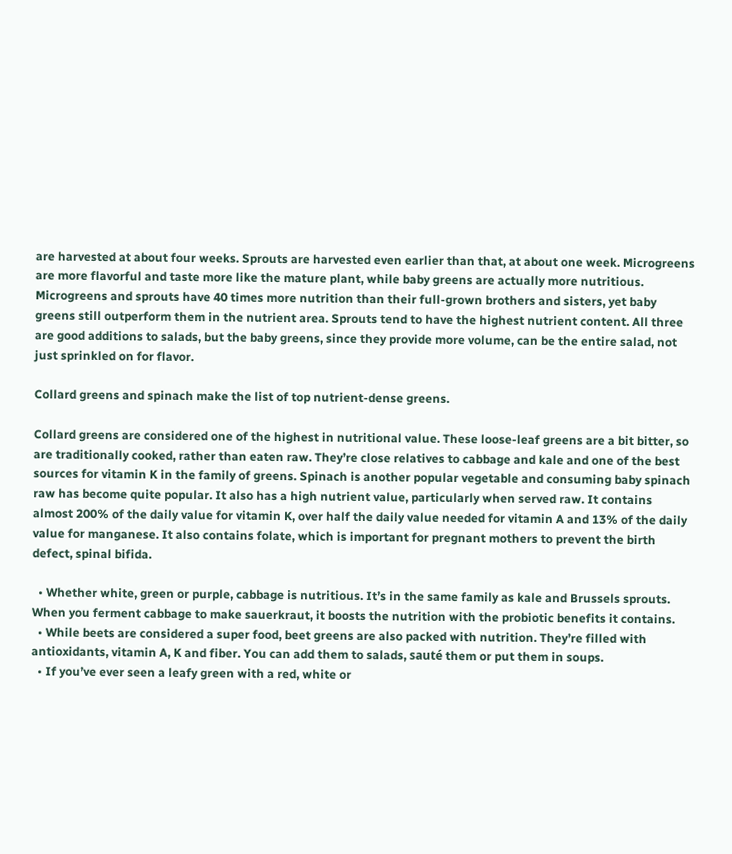are harvested at about four weeks. Sprouts are harvested even earlier than that, at about one week. Microgreens are more flavorful and taste more like the mature plant, while baby greens are actually more nutritious. Microgreens and sprouts have 40 times more nutrition than their full-grown brothers and sisters, yet baby greens still outperform them in the nutrient area. Sprouts tend to have the highest nutrient content. All three are good additions to salads, but the baby greens, since they provide more volume, can be the entire salad, not just sprinkled on for flavor.

Collard greens and spinach make the list of top nutrient-dense greens.

Collard greens are considered one of the highest in nutritional value. These loose-leaf greens are a bit bitter, so are traditionally cooked, rather than eaten raw. They’re close relatives to cabbage and kale and one of the best sources for vitamin K in the family of greens. Spinach is another popular vegetable and consuming baby spinach raw has become quite popular. It also has a high nutrient value, particularly when served raw. It contains almost 200% of the daily value for vitamin K, over half the daily value needed for vitamin A and 13% of the daily value for manganese. It also contains folate, which is important for pregnant mothers to prevent the birth defect, spinal bifida.

  • Whether white, green or purple, cabbage is nutritious. It’s in the same family as kale and Brussels sprouts. When you ferment cabbage to make sauerkraut, it boosts the nutrition with the probiotic benefits it contains.
  • While beets are considered a super food, beet greens are also packed with nutrition. They’re filled with antioxidants, vitamin A, K and fiber. You can add them to salads, sauté them or put them in soups.
  • If you’ve ever seen a leafy green with a red, white or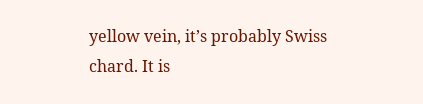yellow vein, it’s probably Swiss chard. It is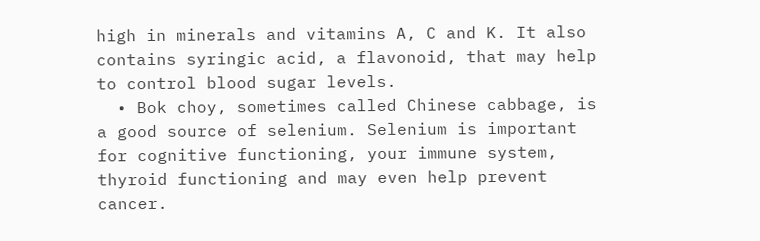high in minerals and vitamins A, C and K. It also contains syringic acid, a flavonoid, that may help to control blood sugar levels.
  • Bok choy, sometimes called Chinese cabbage, is a good source of selenium. Selenium is important for cognitive functioning, your immune system, thyroid functioning and may even help prevent cancer.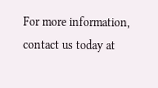For more information, contact us today at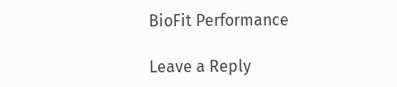BioFit Performance

Leave a Reply